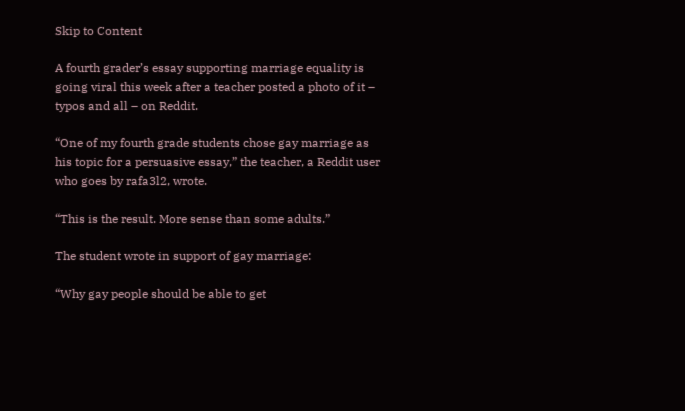Skip to Content

A fourth grader’s essay supporting marriage equality is going viral this week after a teacher posted a photo of it – typos and all – on Reddit.

“One of my fourth grade students chose gay marriage as his topic for a persuasive essay,” the teacher, a Reddit user who goes by rafa3l2, wrote.

“This is the result. More sense than some adults.”

The student wrote in support of gay marriage:

“Why gay people should be able to get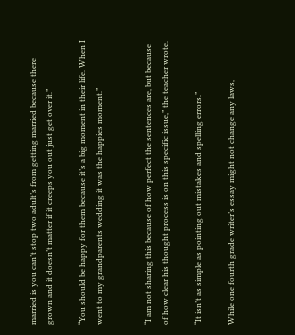married is you can’t stop two adult’s from getting married because there grown and it doesn’t matter if it creeps you out just get over it.”

“You should be happy for them because it’s a big moment in their life. When I went to my grandparents wedding it was the happies moment.”


“I am not sharing this because of how perfect the sentences are, but because of how clear his thought process is on this specific issue,” the teacher wrote.

“It isn’t as simple as pointing out mistakes and spelling errors.”

While one fourth grade writer’s essay might not change any laws,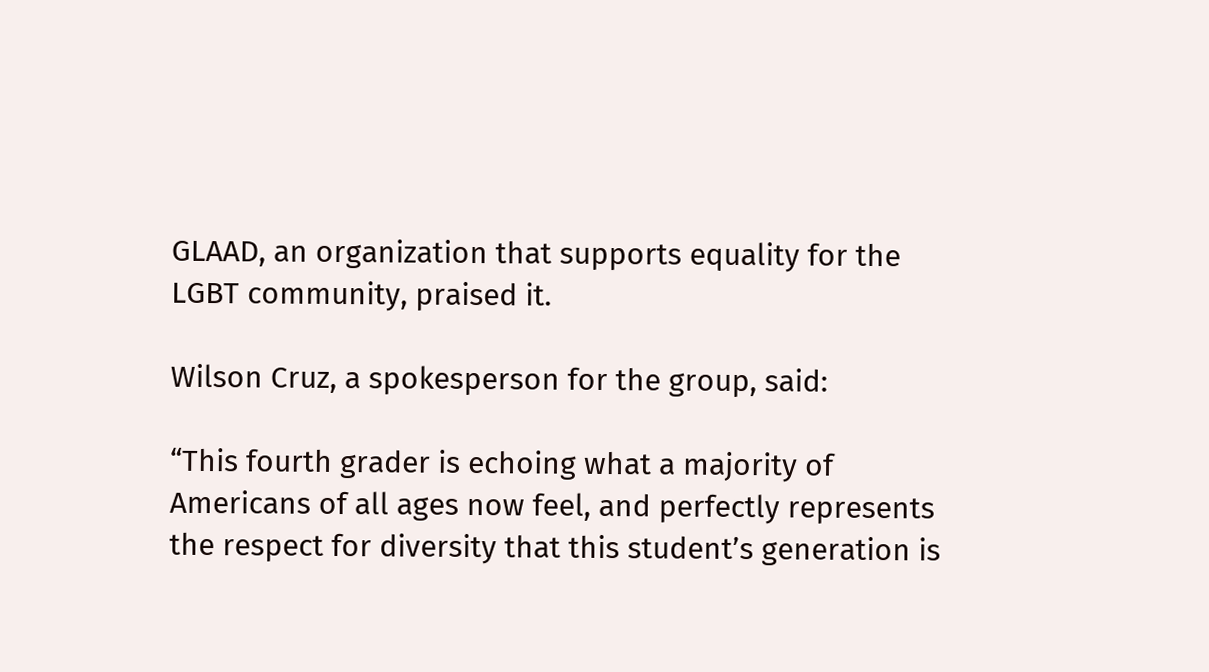GLAAD, an organization that supports equality for the LGBT community, praised it.

Wilson Cruz, a spokesperson for the group, said:

“This fourth grader is echoing what a majority of Americans of all ages now feel, and perfectly represents the respect for diversity that this student’s generation is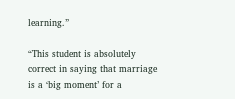learning.”

“This student is absolutely correct in saying that marriage is a ‘big moment’ for a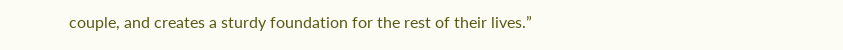couple, and creates a sturdy foundation for the rest of their lives.”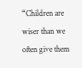“Children are wiser than we often give them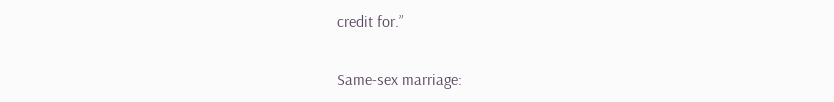credit for.”

Same-sex marriage: